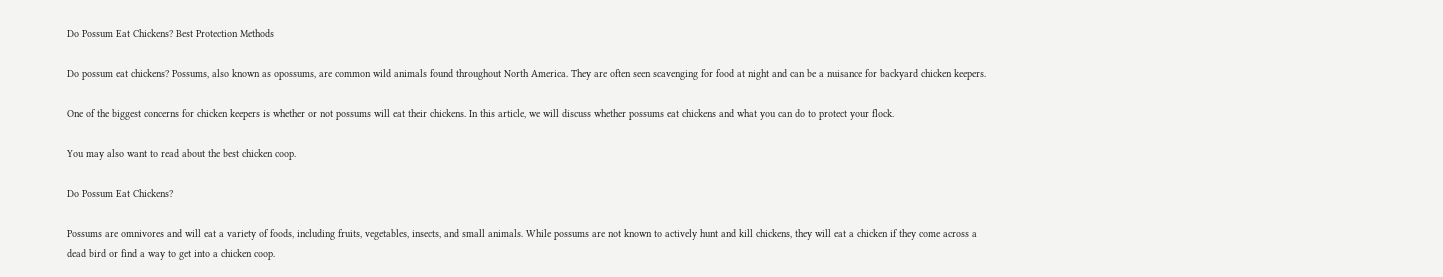Do Possum Eat Chickens? Best Protection Methods

Do possum eat chickens? Possums, also known as opossums, are common wild animals found throughout North America. They are often seen scavenging for food at night and can be a nuisance for backyard chicken keepers.

One of the biggest concerns for chicken keepers is whether or not possums will eat their chickens. In this article, we will discuss whether possums eat chickens and what you can do to protect your flock.

You may also want to read about the best chicken coop.

Do Possum Eat Chickens?

Possums are omnivores and will eat a variety of foods, including fruits, vegetables, insects, and small animals. While possums are not known to actively hunt and kill chickens, they will eat a chicken if they come across a dead bird or find a way to get into a chicken coop.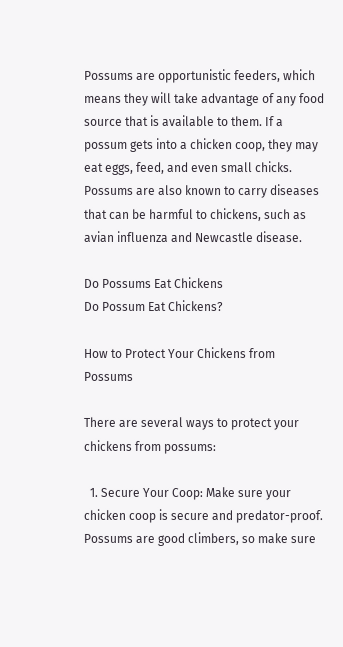Possums are opportunistic feeders, which means they will take advantage of any food source that is available to them. If a possum gets into a chicken coop, they may eat eggs, feed, and even small chicks. Possums are also known to carry diseases that can be harmful to chickens, such as avian influenza and Newcastle disease.

Do Possums Eat Chickens
Do Possum Eat Chickens?

How to Protect Your Chickens from Possums

There are several ways to protect your chickens from possums:

  1. Secure Your Coop: Make sure your chicken coop is secure and predator-proof. Possums are good climbers, so make sure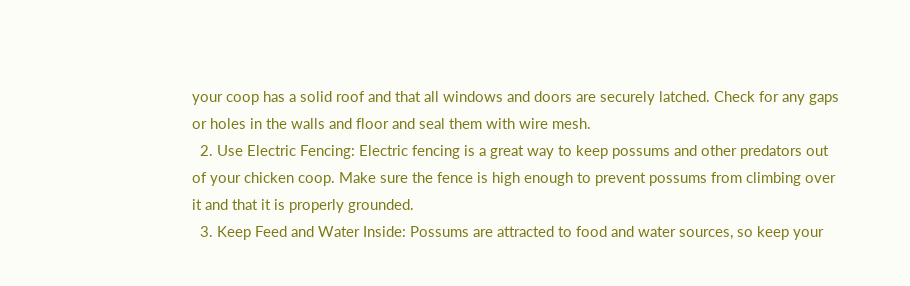your coop has a solid roof and that all windows and doors are securely latched. Check for any gaps or holes in the walls and floor and seal them with wire mesh.
  2. Use Electric Fencing: Electric fencing is a great way to keep possums and other predators out of your chicken coop. Make sure the fence is high enough to prevent possums from climbing over it and that it is properly grounded.
  3. Keep Feed and Water Inside: Possums are attracted to food and water sources, so keep your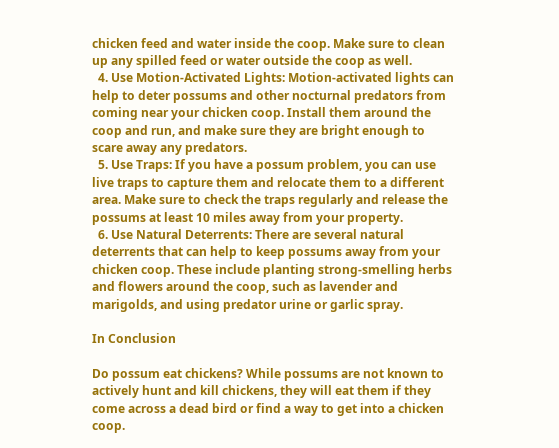chicken feed and water inside the coop. Make sure to clean up any spilled feed or water outside the coop as well.
  4. Use Motion-Activated Lights: Motion-activated lights can help to deter possums and other nocturnal predators from coming near your chicken coop. Install them around the coop and run, and make sure they are bright enough to scare away any predators.
  5. Use Traps: If you have a possum problem, you can use live traps to capture them and relocate them to a different area. Make sure to check the traps regularly and release the possums at least 10 miles away from your property.
  6. Use Natural Deterrents: There are several natural deterrents that can help to keep possums away from your chicken coop. These include planting strong-smelling herbs and flowers around the coop, such as lavender and marigolds, and using predator urine or garlic spray.

In Conclusion

Do possum eat chickens? While possums are not known to actively hunt and kill chickens, they will eat them if they come across a dead bird or find a way to get into a chicken coop.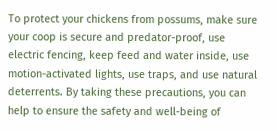To protect your chickens from possums, make sure your coop is secure and predator-proof, use electric fencing, keep feed and water inside, use motion-activated lights, use traps, and use natural deterrents. By taking these precautions, you can help to ensure the safety and well-being of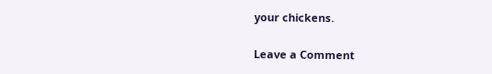your chickens.

Leave a Comment